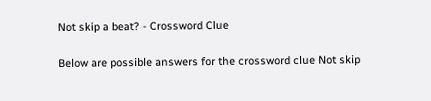Not skip a beat? - Crossword Clue

Below are possible answers for the crossword clue Not skip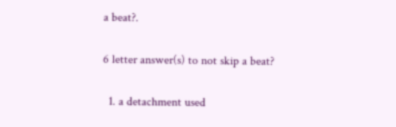a beat?.

6 letter answer(s) to not skip a beat?

  1. a detachment used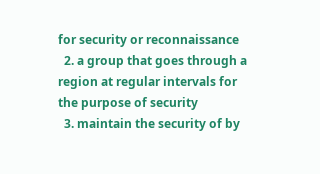for security or reconnaissance
  2. a group that goes through a region at regular intervals for the purpose of security
  3. maintain the security of by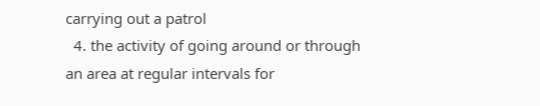carrying out a patrol
  4. the activity of going around or through an area at regular intervals for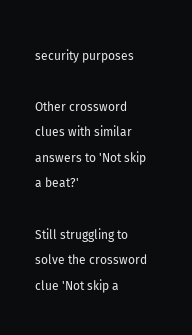security purposes

Other crossword clues with similar answers to 'Not skip a beat?'

Still struggling to solve the crossword clue 'Not skip a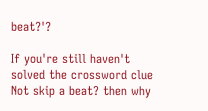beat?'?

If you're still haven't solved the crossword clue Not skip a beat? then why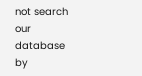not search our database by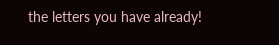the letters you have already!